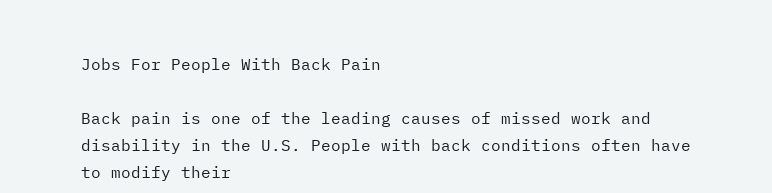Jobs For People With Back Pain

Back pain is one of the leading causes of missed work and disability in the U.S. People with back conditions often have to modify their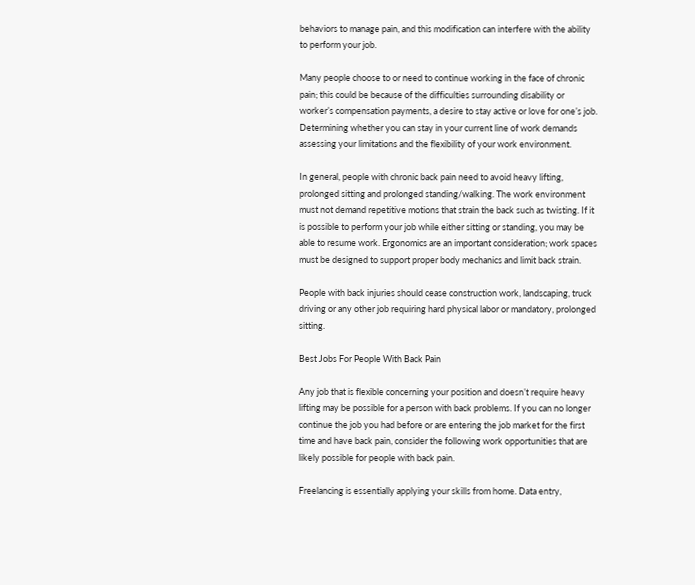behaviors to manage pain, and this modification can interfere with the ability to perform your job.

Many people choose to or need to continue working in the face of chronic pain; this could be because of the difficulties surrounding disability or worker’s compensation payments, a desire to stay active or love for one’s job. Determining whether you can stay in your current line of work demands assessing your limitations and the flexibility of your work environment.

In general, people with chronic back pain need to avoid heavy lifting, prolonged sitting and prolonged standing/walking. The work environment must not demand repetitive motions that strain the back such as twisting. If it is possible to perform your job while either sitting or standing, you may be able to resume work. Ergonomics are an important consideration; work spaces must be designed to support proper body mechanics and limit back strain.

People with back injuries should cease construction work, landscaping, truck driving or any other job requiring hard physical labor or mandatory, prolonged sitting.

Best Jobs For People With Back Pain

Any job that is flexible concerning your position and doesn’t require heavy lifting may be possible for a person with back problems. If you can no longer continue the job you had before or are entering the job market for the first time and have back pain, consider the following work opportunities that are likely possible for people with back pain.

Freelancing is essentially applying your skills from home. Data entry,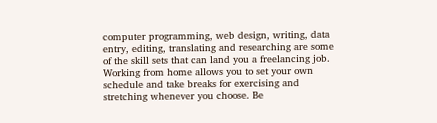computer programming, web design, writing, data entry, editing, translating and researching are some of the skill sets that can land you a freelancing job. Working from home allows you to set your own schedule and take breaks for exercising and stretching whenever you choose. Be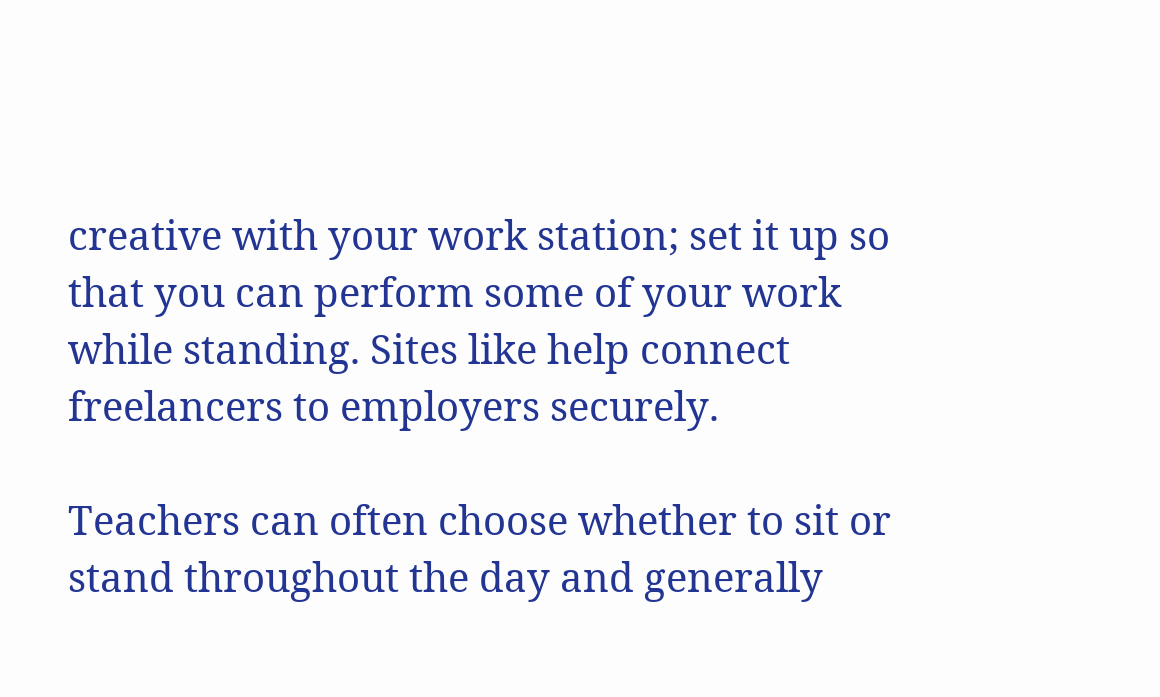creative with your work station; set it up so that you can perform some of your work while standing. Sites like help connect freelancers to employers securely.

Teachers can often choose whether to sit or stand throughout the day and generally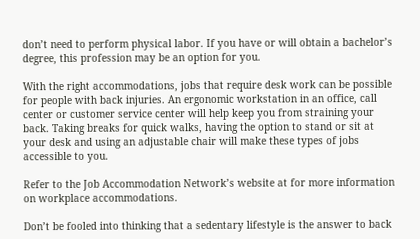don’t need to perform physical labor. If you have or will obtain a bachelor’s degree, this profession may be an option for you.

With the right accommodations, jobs that require desk work can be possible for people with back injuries. An ergonomic workstation in an office, call center or customer service center will help keep you from straining your back. Taking breaks for quick walks, having the option to stand or sit at your desk and using an adjustable chair will make these types of jobs accessible to you.

Refer to the Job Accommodation Network’s website at for more information on workplace accommodations.

Don’t be fooled into thinking that a sedentary lifestyle is the answer to back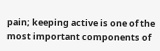pain; keeping active is one of the most important components of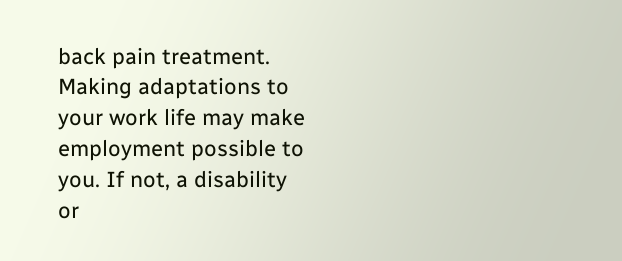back pain treatment. Making adaptations to your work life may make employment possible to you. If not, a disability or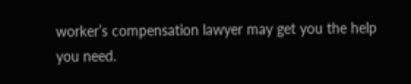worker’s compensation lawyer may get you the help you need.